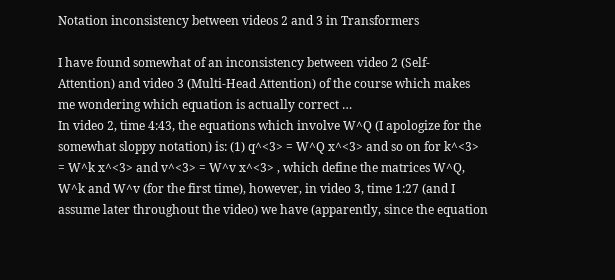Notation inconsistency between videos 2 and 3 in Transformers

I have found somewhat of an inconsistency between video 2 (Self- Attention) and video 3 (Multi-Head Attention) of the course which makes me wondering which equation is actually correct …
In video 2, time 4:43, the equations which involve W^Q (I apologize for the somewhat sloppy notation) is: (1) q^<3> = W^Q x^<3> and so on for k^<3> = W^k x^<3> and v^<3> = W^v x^<3> , which define the matrices W^Q, W^k and W^v (for the first time), however, in video 3, time 1:27 (and I assume later throughout the video) we have (apparently, since the equation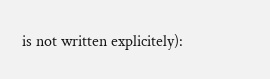is not written explicitely):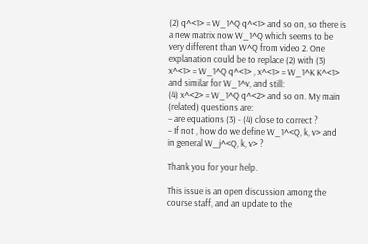(2) q^<1> = W_1^Q q^<1> and so on, so there is a new matrix now W_1^Q which seems to be very different than W^Q from video 2. One explanation could be to replace (2) with (3) x^<1> = W_1^Q q^<1> , x^<1> = W_1^K K^<1> and similar for W_1^v, and still:
(4) x^<2> = W_1^Q q^<2> and so on. My main (related) questions are:
– are equations (3) - (4) close to correct ?
– If not , how do we define W_1^<Q, k, v> and in general W_j^<Q, k, v> ?

Thank you for your help.

This issue is an open discussion among the course staff, and an update to the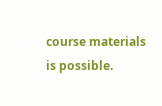course materials is possible.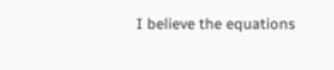I believe the equations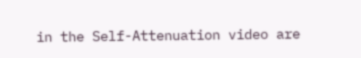in the Self-Attenuation video are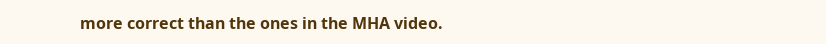more correct than the ones in the MHA video.